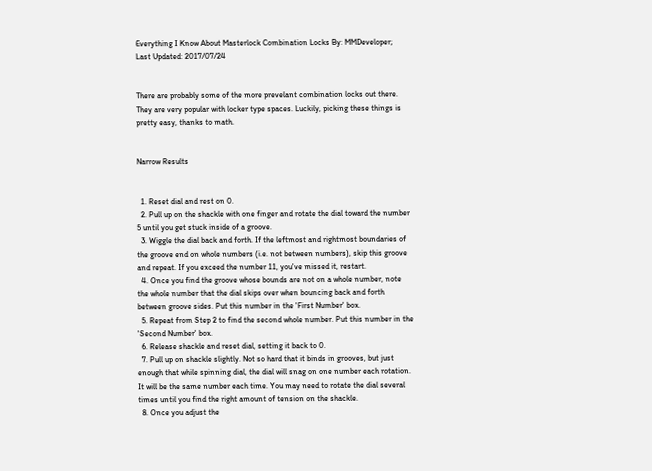Everything I Know About Masterlock Combination Locks By: MMDeveloper;
Last Updated: 2017/07/24


There are probably some of the more prevelant combination locks out there. They are very popular with locker type spaces. Luckily, picking these things is pretty easy, thanks to math.


Narrow Results


  1. Reset dial and rest on 0.
  2. Pull up on the shackle with one finger and rotate the dial toward the number 5 until you get stuck inside of a groove.
  3. Wiggle the dial back and forth. If the leftmost and rightmost boundaries of the groove end on whole numbers (i.e. not between numbers), skip this groove and repeat. If you exceed the number 11, you've missed it, restart.
  4. Once you find the groove whose bounds are not on a whole number, note the whole number that the dial skips over when bouncing back and forth between groove sides. Put this number in the 'First Number' box.
  5. Repeat from Step 2 to find the second whole number. Put this number in the 'Second Number' box.
  6. Release shackle and reset dial, setting it back to 0.
  7. Pull up on shackle slightly. Not so hard that it binds in grooves, but just enough that while spinning dial, the dial will snag on one number each rotation. It will be the same number each time. You may need to rotate the dial several times until you find the right amount of tension on the shackle.
  8. Once you adjust the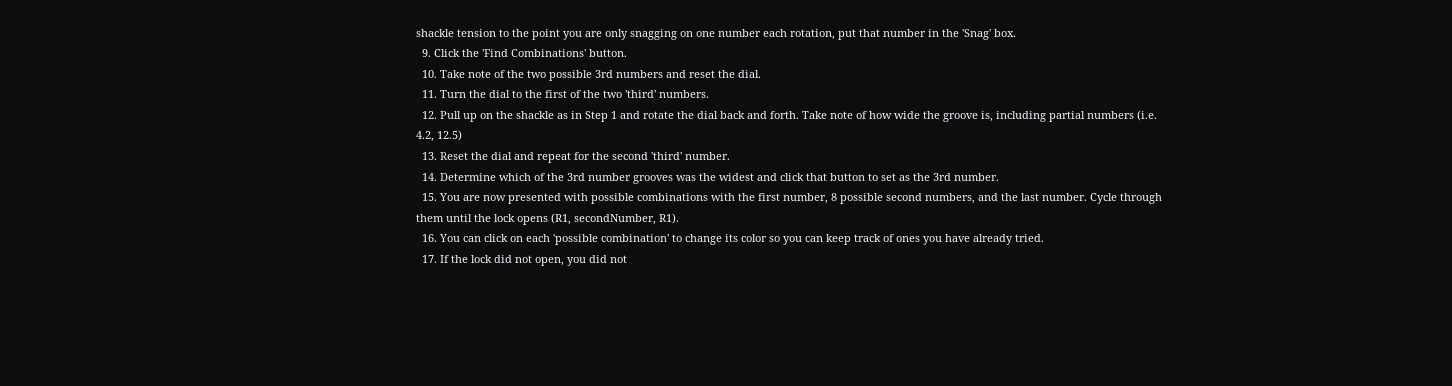shackle tension to the point you are only snagging on one number each rotation, put that number in the 'Snag' box.
  9. Click the 'Find Combinations' button.
  10. Take note of the two possible 3rd numbers and reset the dial.
  11. Turn the dial to the first of the two 'third' numbers.
  12. Pull up on the shackle as in Step 1 and rotate the dial back and forth. Take note of how wide the groove is, including partial numbers (i.e. 4.2, 12.5)
  13. Reset the dial and repeat for the second 'third' number.
  14. Determine which of the 3rd number grooves was the widest and click that button to set as the 3rd number.
  15. You are now presented with possible combinations with the first number, 8 possible second numbers, and the last number. Cycle through them until the lock opens (R1, secondNumber, R1).
  16. You can click on each 'possible combination' to change its color so you can keep track of ones you have already tried.
  17. If the lock did not open, you did not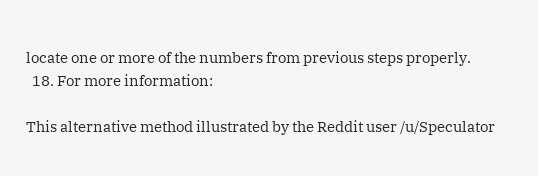locate one or more of the numbers from previous steps properly.
  18. For more information:

This alternative method illustrated by the Reddit user /u/Speculator